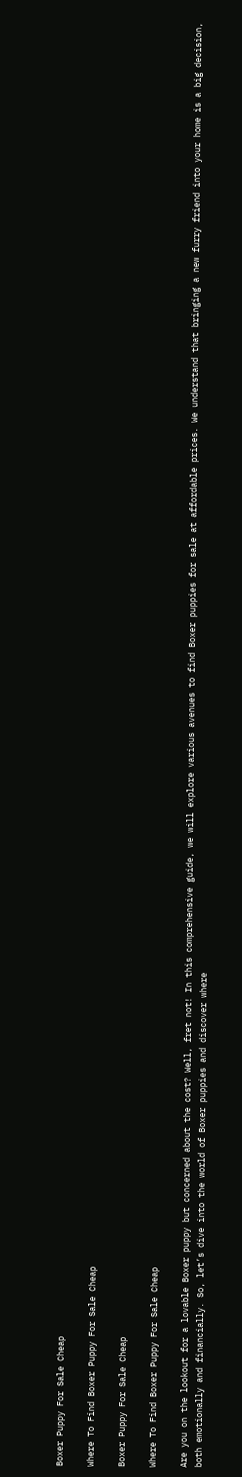Boxer Puppy For Sale Cheap

Where To Find Boxer Puppy For Sale Cheap

Boxer Puppy For Sale Cheap

Where To Find Boxer Puppy For Sale Cheap

Are you on the lookout for a lovable Boxer puppy but concerned about the cost? Well, fret not! In this comprehensive guide, we will explore various avenues to find Boxer puppies for sale at affordable prices. We understand that bringing a new furry friend into your home is a big decision, both emotionally and financially. So, let’s dive into the world of Boxer puppies and discover where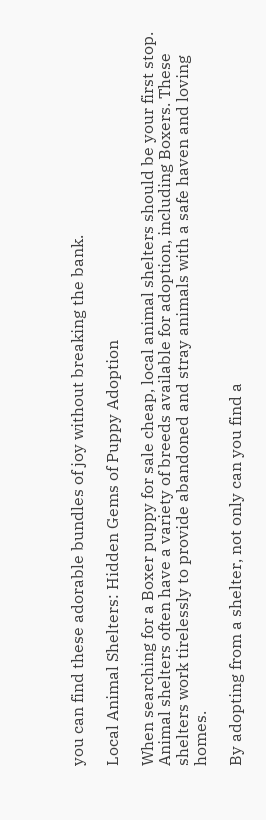you can find these adorable bundles of joy without breaking the bank.

Local Animal Shelters: Hidden Gems of Puppy Adoption

When searching for a Boxer puppy for sale cheap, local animal shelters should be your first stop. Animal shelters often have a variety of breeds available for adoption, including Boxers. These shelters work tirelessly to provide abandoned and stray animals with a safe haven and loving homes.

By adopting from a shelter, not only can you find a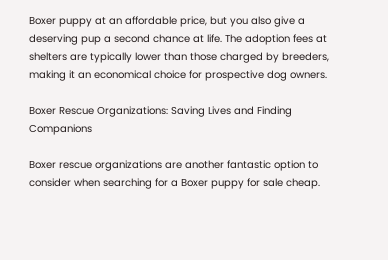Boxer puppy at an affordable price, but you also give a deserving pup a second chance at life. The adoption fees at shelters are typically lower than those charged by breeders, making it an economical choice for prospective dog owners.

Boxer Rescue Organizations: Saving Lives and Finding Companions

Boxer rescue organizations are another fantastic option to consider when searching for a Boxer puppy for sale cheap.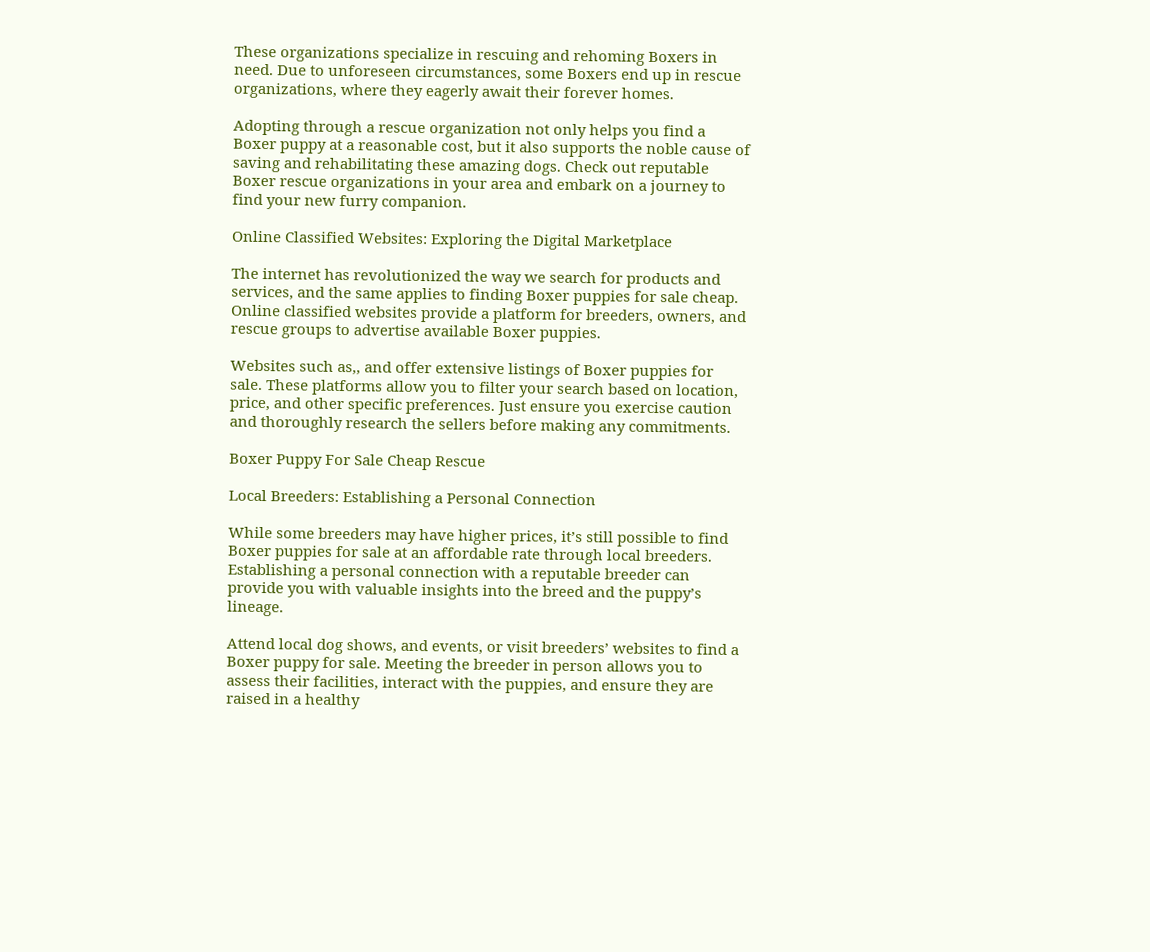These organizations specialize in rescuing and rehoming Boxers in need. Due to unforeseen circumstances, some Boxers end up in rescue organizations, where they eagerly await their forever homes.

Adopting through a rescue organization not only helps you find a Boxer puppy at a reasonable cost, but it also supports the noble cause of saving and rehabilitating these amazing dogs. Check out reputable Boxer rescue organizations in your area and embark on a journey to find your new furry companion.

Online Classified Websites: Exploring the Digital Marketplace

The internet has revolutionized the way we search for products and services, and the same applies to finding Boxer puppies for sale cheap. Online classified websites provide a platform for breeders, owners, and rescue groups to advertise available Boxer puppies.

Websites such as,, and offer extensive listings of Boxer puppies for sale. These platforms allow you to filter your search based on location, price, and other specific preferences. Just ensure you exercise caution and thoroughly research the sellers before making any commitments.

Boxer Puppy For Sale Cheap Rescue

Local Breeders: Establishing a Personal Connection

While some breeders may have higher prices, it’s still possible to find Boxer puppies for sale at an affordable rate through local breeders. Establishing a personal connection with a reputable breeder can provide you with valuable insights into the breed and the puppy’s lineage.

Attend local dog shows, and events, or visit breeders’ websites to find a Boxer puppy for sale. Meeting the breeder in person allows you to assess their facilities, interact with the puppies, and ensure they are raised in a healthy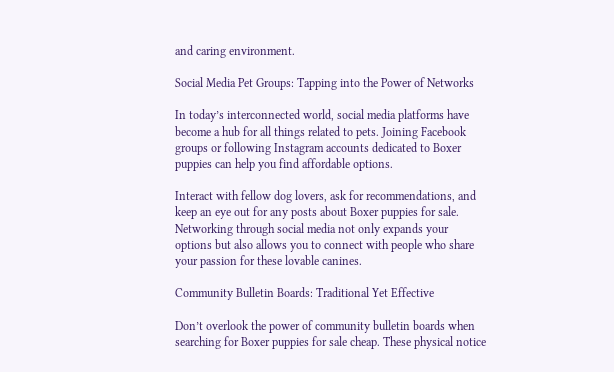and caring environment.

Social Media Pet Groups: Tapping into the Power of Networks

In today’s interconnected world, social media platforms have become a hub for all things related to pets. Joining Facebook groups or following Instagram accounts dedicated to Boxer puppies can help you find affordable options.

Interact with fellow dog lovers, ask for recommendations, and keep an eye out for any posts about Boxer puppies for sale. Networking through social media not only expands your options but also allows you to connect with people who share your passion for these lovable canines.

Community Bulletin Boards: Traditional Yet Effective

Don’t overlook the power of community bulletin boards when searching for Boxer puppies for sale cheap. These physical notice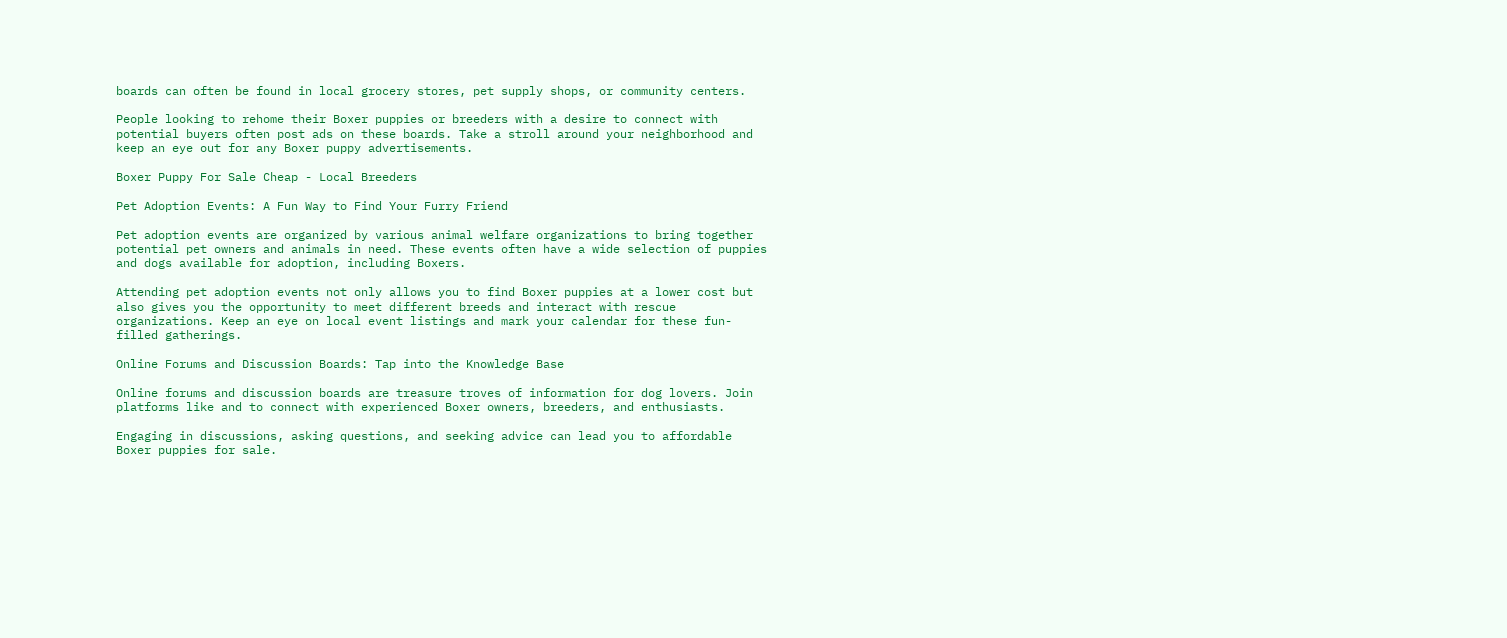boards can often be found in local grocery stores, pet supply shops, or community centers.

People looking to rehome their Boxer puppies or breeders with a desire to connect with potential buyers often post ads on these boards. Take a stroll around your neighborhood and keep an eye out for any Boxer puppy advertisements.

Boxer Puppy For Sale Cheap - Local Breeders

Pet Adoption Events: A Fun Way to Find Your Furry Friend

Pet adoption events are organized by various animal welfare organizations to bring together potential pet owners and animals in need. These events often have a wide selection of puppies and dogs available for adoption, including Boxers.

Attending pet adoption events not only allows you to find Boxer puppies at a lower cost but also gives you the opportunity to meet different breeds and interact with rescue organizations. Keep an eye on local event listings and mark your calendar for these fun-filled gatherings.

Online Forums and Discussion Boards: Tap into the Knowledge Base

Online forums and discussion boards are treasure troves of information for dog lovers. Join platforms like and to connect with experienced Boxer owners, breeders, and enthusiasts.

Engaging in discussions, asking questions, and seeking advice can lead you to affordable Boxer puppies for sale.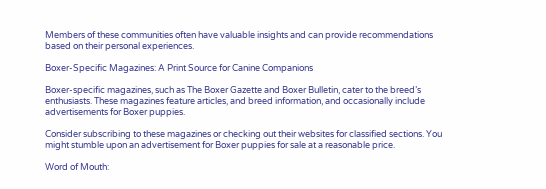Members of these communities often have valuable insights and can provide recommendations based on their personal experiences.

Boxer-Specific Magazines: A Print Source for Canine Companions

Boxer-specific magazines, such as The Boxer Gazette and Boxer Bulletin, cater to the breed’s enthusiasts. These magazines feature articles, and breed information, and occasionally include advertisements for Boxer puppies.

Consider subscribing to these magazines or checking out their websites for classified sections. You might stumble upon an advertisement for Boxer puppies for sale at a reasonable price.

Word of Mouth: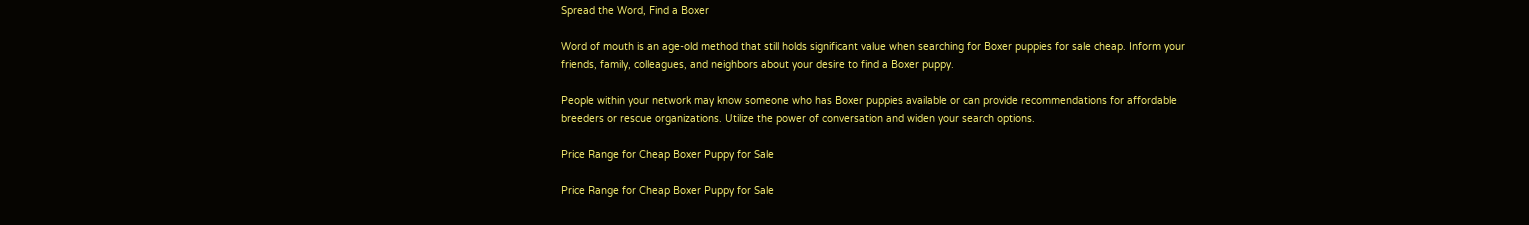Spread the Word, Find a Boxer

Word of mouth is an age-old method that still holds significant value when searching for Boxer puppies for sale cheap. Inform your friends, family, colleagues, and neighbors about your desire to find a Boxer puppy.

People within your network may know someone who has Boxer puppies available or can provide recommendations for affordable breeders or rescue organizations. Utilize the power of conversation and widen your search options.

Price Range for Cheap Boxer Puppy for Sale

Price Range for Cheap Boxer Puppy for Sale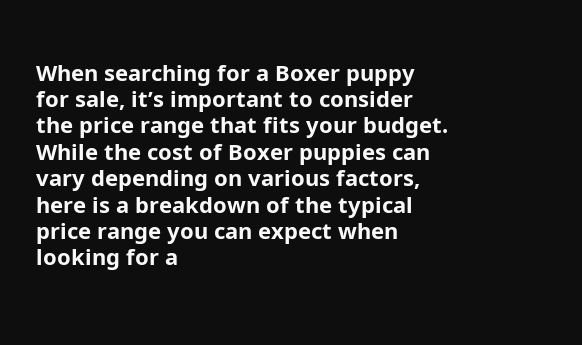When searching for a Boxer puppy for sale, it’s important to consider the price range that fits your budget. While the cost of Boxer puppies can vary depending on various factors, here is a breakdown of the typical price range you can expect when looking for a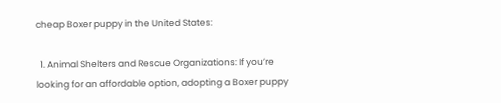cheap Boxer puppy in the United States:

  1. Animal Shelters and Rescue Organizations: If you’re looking for an affordable option, adopting a Boxer puppy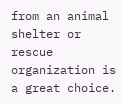from an animal shelter or rescue organization is a great choice.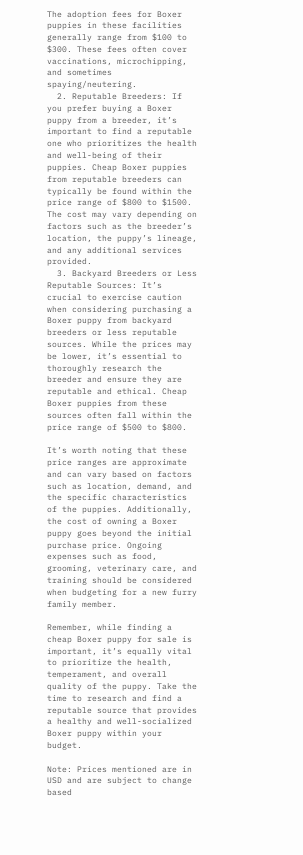The adoption fees for Boxer puppies in these facilities generally range from $100 to $300. These fees often cover vaccinations, microchipping, and sometimes spaying/neutering.
  2. Reputable Breeders: If you prefer buying a Boxer puppy from a breeder, it’s important to find a reputable one who prioritizes the health and well-being of their puppies. Cheap Boxer puppies from reputable breeders can typically be found within the price range of $800 to $1500. The cost may vary depending on factors such as the breeder’s location, the puppy’s lineage, and any additional services provided.
  3. Backyard Breeders or Less Reputable Sources: It’s crucial to exercise caution when considering purchasing a Boxer puppy from backyard breeders or less reputable sources. While the prices may be lower, it’s essential to thoroughly research the breeder and ensure they are reputable and ethical. Cheap Boxer puppies from these sources often fall within the price range of $500 to $800.

It’s worth noting that these price ranges are approximate and can vary based on factors such as location, demand, and the specific characteristics of the puppies. Additionally, the cost of owning a Boxer puppy goes beyond the initial purchase price. Ongoing expenses such as food, grooming, veterinary care, and training should be considered when budgeting for a new furry family member.

Remember, while finding a cheap Boxer puppy for sale is important, it’s equally vital to prioritize the health, temperament, and overall quality of the puppy. Take the time to research and find a reputable source that provides a healthy and well-socialized Boxer puppy within your budget.

Note: Prices mentioned are in USD and are subject to change based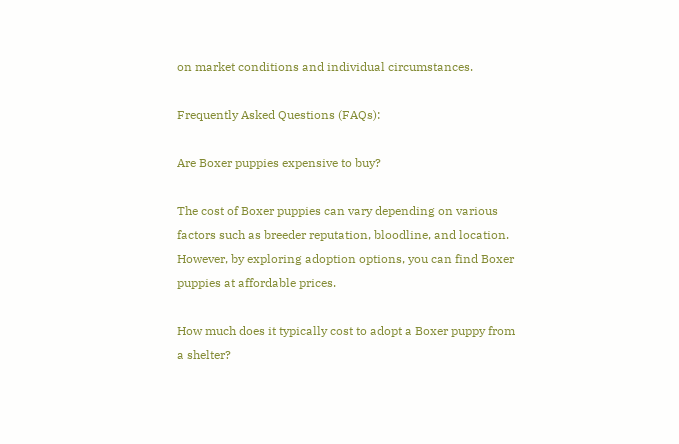on market conditions and individual circumstances.

Frequently Asked Questions (FAQs):

Are Boxer puppies expensive to buy?

The cost of Boxer puppies can vary depending on various factors such as breeder reputation, bloodline, and location. However, by exploring adoption options, you can find Boxer puppies at affordable prices.

How much does it typically cost to adopt a Boxer puppy from a shelter?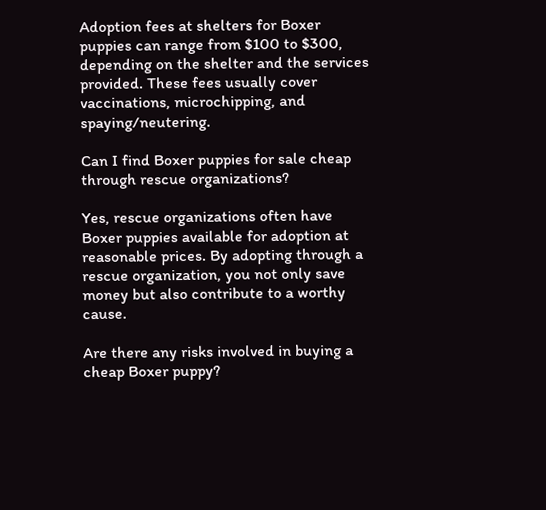Adoption fees at shelters for Boxer puppies can range from $100 to $300, depending on the shelter and the services provided. These fees usually cover vaccinations, microchipping, and spaying/neutering.

Can I find Boxer puppies for sale cheap through rescue organizations?

Yes, rescue organizations often have Boxer puppies available for adoption at reasonable prices. By adopting through a rescue organization, you not only save money but also contribute to a worthy cause.

Are there any risks involved in buying a cheap Boxer puppy?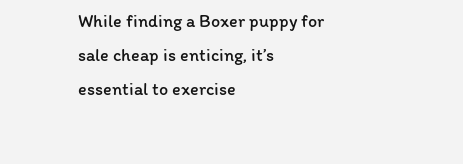While finding a Boxer puppy for sale cheap is enticing, it’s essential to exercise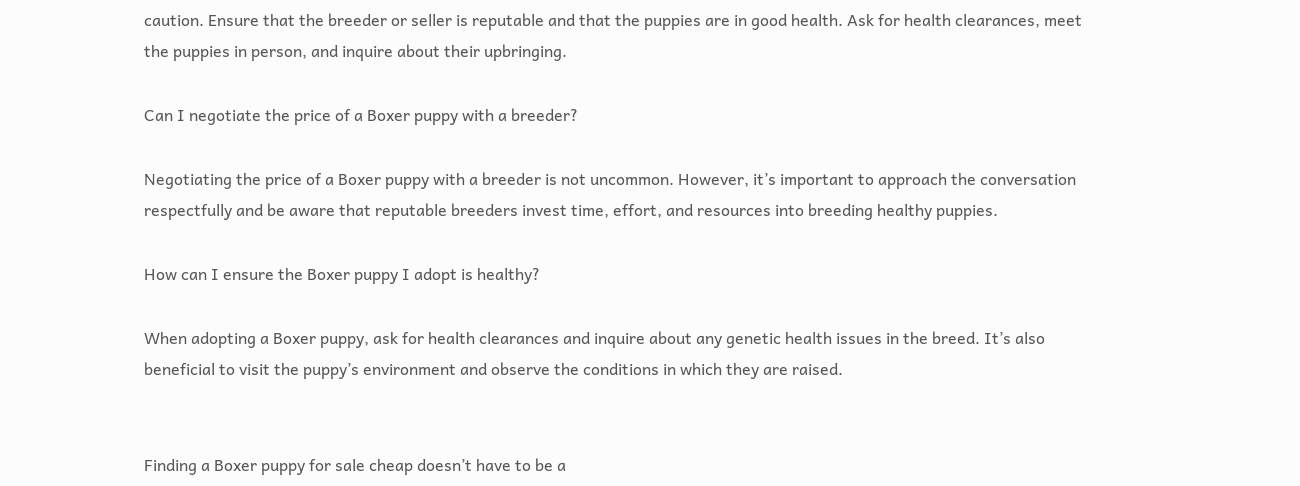caution. Ensure that the breeder or seller is reputable and that the puppies are in good health. Ask for health clearances, meet the puppies in person, and inquire about their upbringing.

Can I negotiate the price of a Boxer puppy with a breeder?

Negotiating the price of a Boxer puppy with a breeder is not uncommon. However, it’s important to approach the conversation respectfully and be aware that reputable breeders invest time, effort, and resources into breeding healthy puppies.

How can I ensure the Boxer puppy I adopt is healthy?

When adopting a Boxer puppy, ask for health clearances and inquire about any genetic health issues in the breed. It’s also beneficial to visit the puppy’s environment and observe the conditions in which they are raised.


Finding a Boxer puppy for sale cheap doesn’t have to be a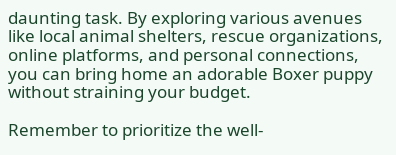daunting task. By exploring various avenues like local animal shelters, rescue organizations, online platforms, and personal connections, you can bring home an adorable Boxer puppy without straining your budget.

Remember to prioritize the well-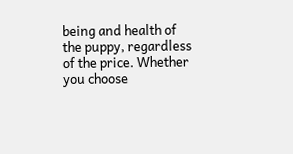being and health of the puppy, regardless of the price. Whether you choose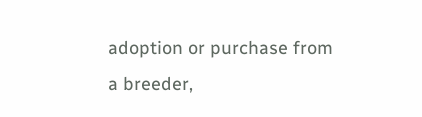adoption or purchase from a breeder,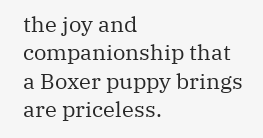the joy and companionship that a Boxer puppy brings are priceless.